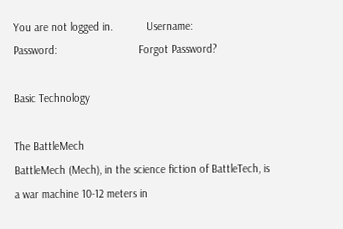You are not logged in.           Username:              Password:                           Forgot Password?

Basic Technology

The BattleMech
BattleMech (Mech), in the science fiction of BattleTech, is a war machine 10-12 meters in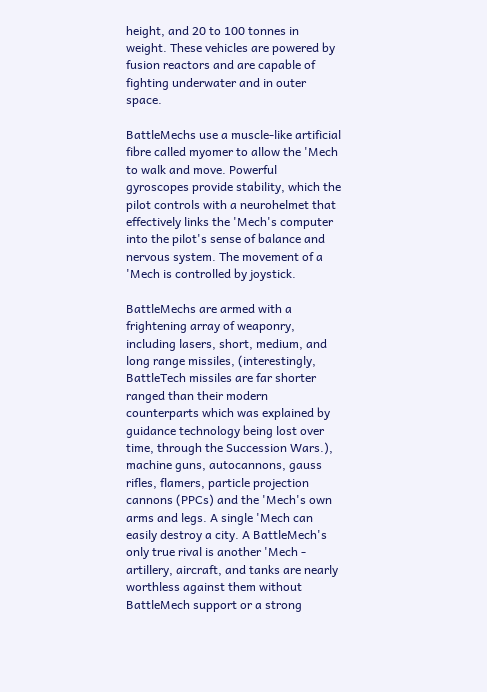height, and 20 to 100 tonnes in weight. These vehicles are powered by fusion reactors and are capable of fighting underwater and in outer space.

BattleMechs use a muscle-like artificial fibre called myomer to allow the 'Mech to walk and move. Powerful gyroscopes provide stability, which the pilot controls with a neurohelmet that effectively links the 'Mech's computer into the pilot's sense of balance and nervous system. The movement of a 'Mech is controlled by joystick.

BattleMechs are armed with a frightening array of weaponry, including lasers, short, medium, and long range missiles, (interestingly, BattleTech missiles are far shorter ranged than their modern counterparts which was explained by guidance technology being lost over time, through the Succession Wars.), machine guns, autocannons, gauss rifles, flamers, particle projection cannons (PPCs) and the 'Mech's own arms and legs. A single 'Mech can easily destroy a city. A BattleMech's only true rival is another 'Mech - artillery, aircraft, and tanks are nearly worthless against them without BattleMech support or a strong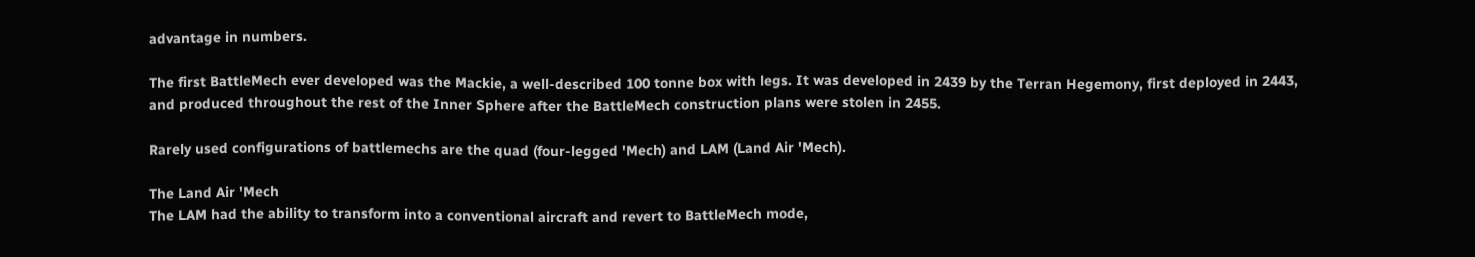advantage in numbers.

The first BattleMech ever developed was the Mackie, a well-described 100 tonne box with legs. It was developed in 2439 by the Terran Hegemony, first deployed in 2443, and produced throughout the rest of the Inner Sphere after the BattleMech construction plans were stolen in 2455.

Rarely used configurations of battlemechs are the quad (four-legged 'Mech) and LAM (Land Air 'Mech).

The Land Air 'Mech
The LAM had the ability to transform into a conventional aircraft and revert to BattleMech mode,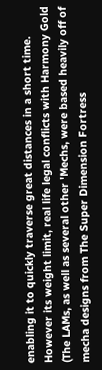enabling it to quickly traverse great distances in a short time. However its weight limit, real life legal conflicts with Harmony Gold (The LAMs, as well as several other 'Mechs, were based heavily off of mecha designs from The Super Dimension Fortress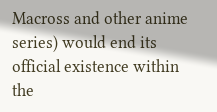Macross and other anime series) would end its official existence within the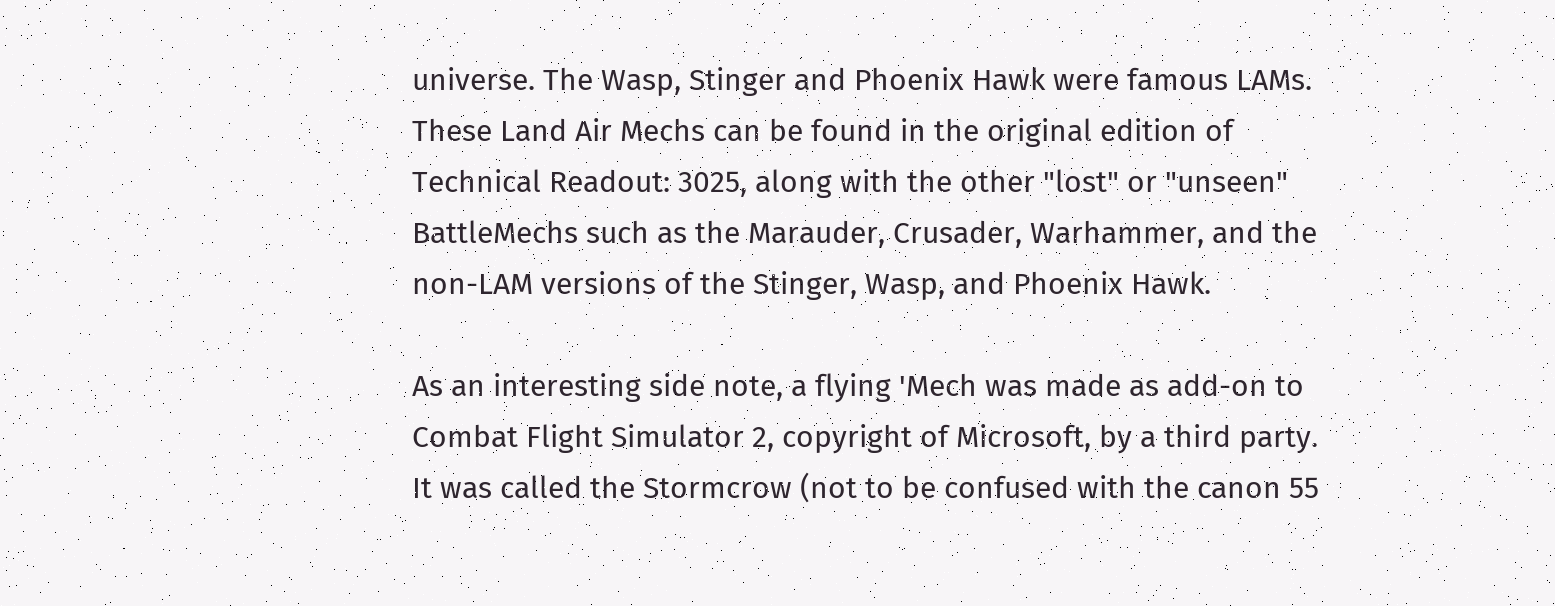universe. The Wasp, Stinger and Phoenix Hawk were famous LAMs. These Land Air Mechs can be found in the original edition of Technical Readout: 3025, along with the other "lost" or "unseen" BattleMechs such as the Marauder, Crusader, Warhammer, and the non-LAM versions of the Stinger, Wasp, and Phoenix Hawk.

As an interesting side note, a flying 'Mech was made as add-on to Combat Flight Simulator 2, copyright of Microsoft, by a third party. It was called the Stormcrow (not to be confused with the canon 55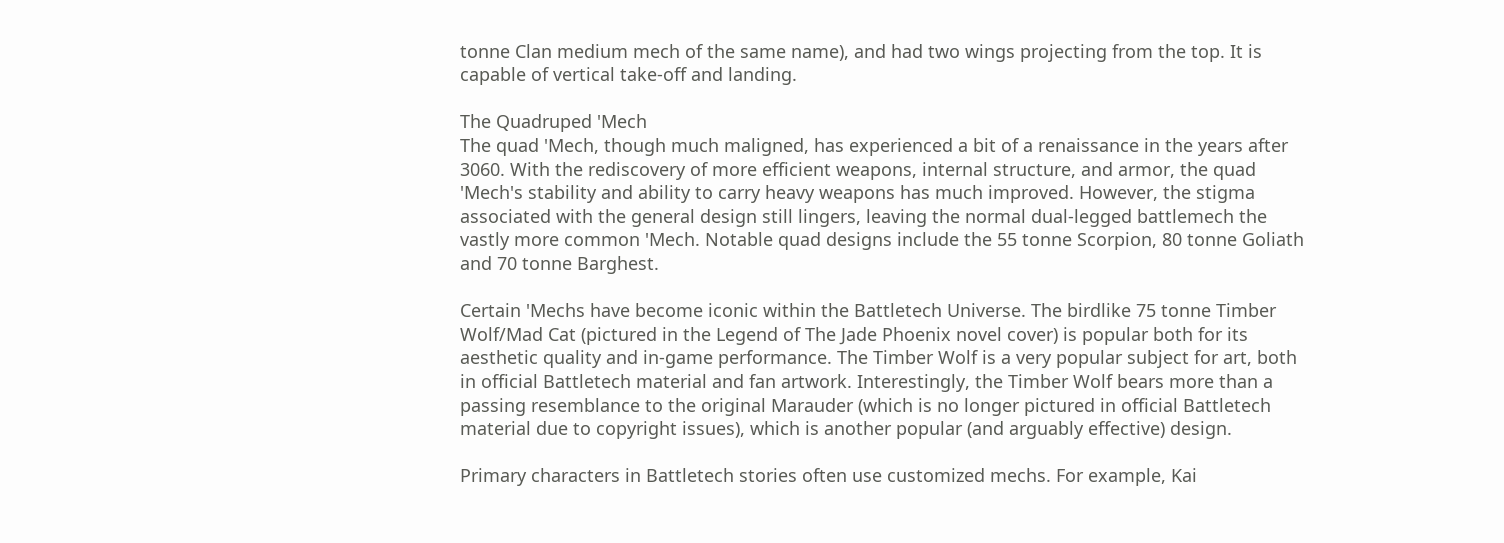tonne Clan medium mech of the same name), and had two wings projecting from the top. It is capable of vertical take-off and landing.

The Quadruped 'Mech
The quad 'Mech, though much maligned, has experienced a bit of a renaissance in the years after 3060. With the rediscovery of more efficient weapons, internal structure, and armor, the quad 'Mech's stability and ability to carry heavy weapons has much improved. However, the stigma associated with the general design still lingers, leaving the normal dual-legged battlemech the vastly more common 'Mech. Notable quad designs include the 55 tonne Scorpion, 80 tonne Goliath and 70 tonne Barghest.

Certain 'Mechs have become iconic within the Battletech Universe. The birdlike 75 tonne Timber Wolf/Mad Cat (pictured in the Legend of The Jade Phoenix novel cover) is popular both for its aesthetic quality and in-game performance. The Timber Wolf is a very popular subject for art, both in official Battletech material and fan artwork. Interestingly, the Timber Wolf bears more than a passing resemblance to the original Marauder (which is no longer pictured in official Battletech material due to copyright issues), which is another popular (and arguably effective) design.

Primary characters in Battletech stories often use customized mechs. For example, Kai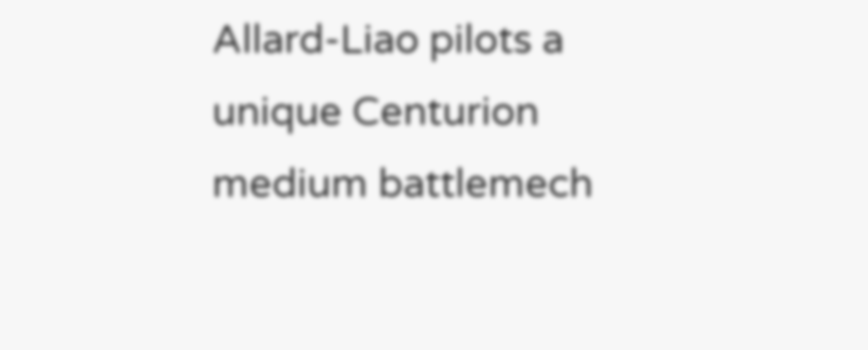Allard-Liao pilots a unique Centurion medium battlemech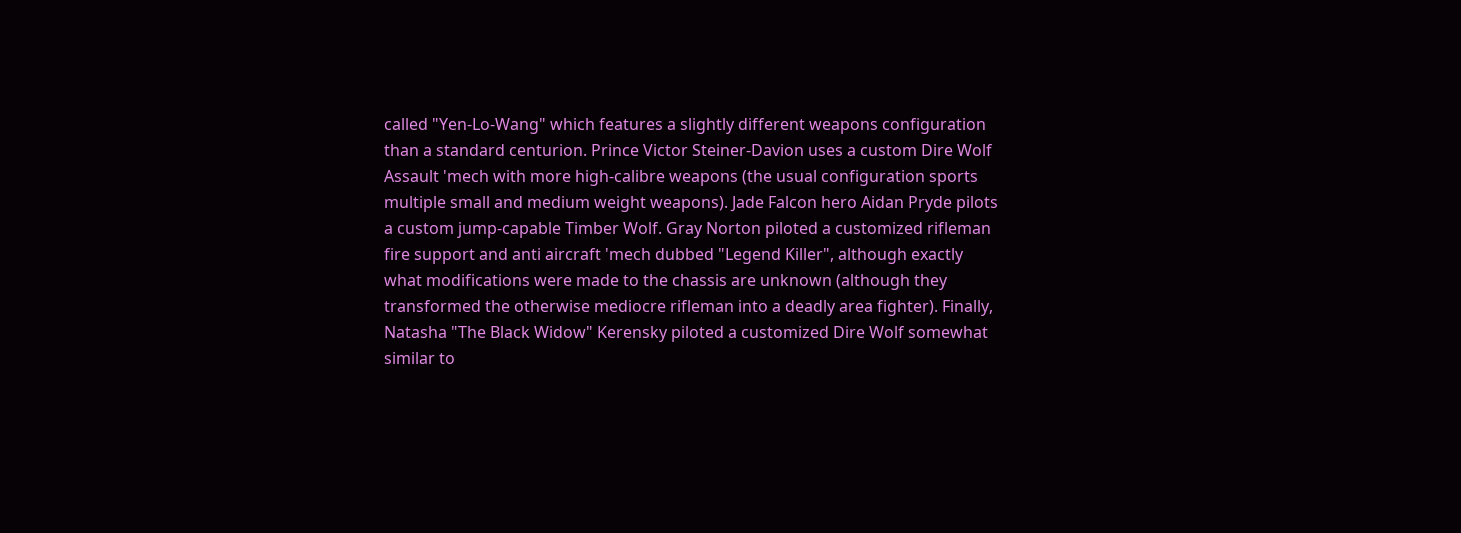called "Yen-Lo-Wang" which features a slightly different weapons configuration than a standard centurion. Prince Victor Steiner-Davion uses a custom Dire Wolf Assault 'mech with more high-calibre weapons (the usual configuration sports multiple small and medium weight weapons). Jade Falcon hero Aidan Pryde pilots a custom jump-capable Timber Wolf. Gray Norton piloted a customized rifleman fire support and anti aircraft 'mech dubbed "Legend Killer", although exactly what modifications were made to the chassis are unknown (although they transformed the otherwise mediocre rifleman into a deadly area fighter). Finally, Natasha "The Black Widow" Kerensky piloted a customized Dire Wolf somewhat similar to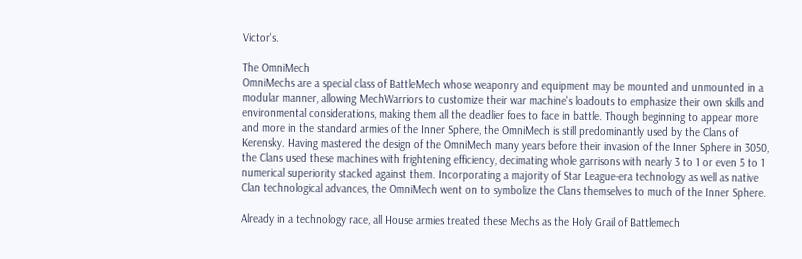Victor's.

The OmniMech
OmniMechs are a special class of BattleMech whose weaponry and equipment may be mounted and unmounted in a modular manner, allowing MechWarriors to customize their war machine's loadouts to emphasize their own skills and environmental considerations, making them all the deadlier foes to face in battle. Though beginning to appear more and more in the standard armies of the Inner Sphere, the OmniMech is still predominantly used by the Clans of Kerensky. Having mastered the design of the OmniMech many years before their invasion of the Inner Sphere in 3050, the Clans used these machines with frightening efficiency, decimating whole garrisons with nearly 3 to 1 or even 5 to 1 numerical superiority stacked against them. Incorporating a majority of Star League-era technology as well as native Clan technological advances, the OmniMech went on to symbolize the Clans themselves to much of the Inner Sphere.

Already in a technology race, all House armies treated these Mechs as the Holy Grail of Battlemech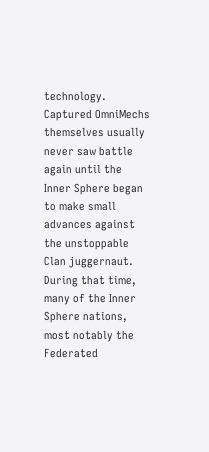technology. Captured OmniMechs themselves usually never saw battle again until the Inner Sphere began to make small advances against the unstoppable Clan juggernaut. During that time, many of the Inner Sphere nations, most notably the Federated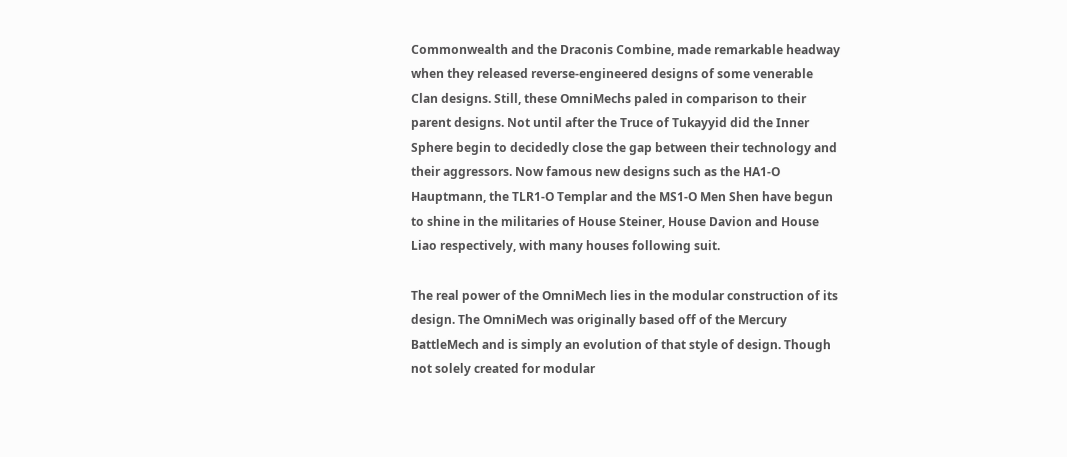Commonwealth and the Draconis Combine, made remarkable headway when they released reverse-engineered designs of some venerable Clan designs. Still, these OmniMechs paled in comparison to their parent designs. Not until after the Truce of Tukayyid did the Inner Sphere begin to decidedly close the gap between their technology and their aggressors. Now famous new designs such as the HA1-O Hauptmann, the TLR1-O Templar and the MS1-O Men Shen have begun to shine in the militaries of House Steiner, House Davion and House Liao respectively, with many houses following suit.

The real power of the OmniMech lies in the modular construction of its design. The OmniMech was originally based off of the Mercury BattleMech and is simply an evolution of that style of design. Though not solely created for modular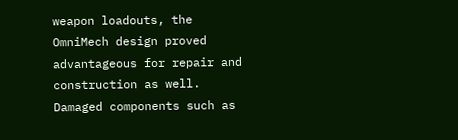weapon loadouts, the OmniMech design proved advantageous for repair and construction as well. Damaged components such as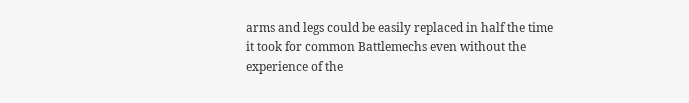arms and legs could be easily replaced in half the time it took for common Battlemechs even without the experience of the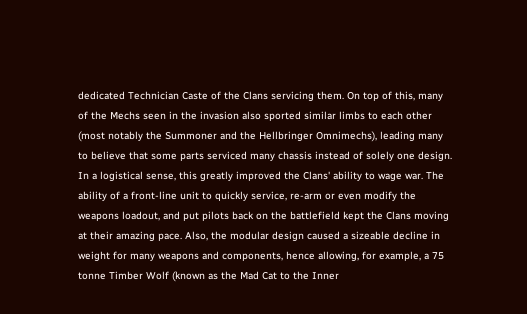dedicated Technician Caste of the Clans servicing them. On top of this, many of the Mechs seen in the invasion also sported similar limbs to each other (most notably the Summoner and the Hellbringer Omnimechs), leading many to believe that some parts serviced many chassis instead of solely one design. In a logistical sense, this greatly improved the Clans' ability to wage war. The ability of a front-line unit to quickly service, re-arm or even modify the weapons loadout, and put pilots back on the battlefield kept the Clans moving at their amazing pace. Also, the modular design caused a sizeable decline in weight for many weapons and components, hence allowing, for example, a 75 tonne Timber Wolf (known as the Mad Cat to the Inner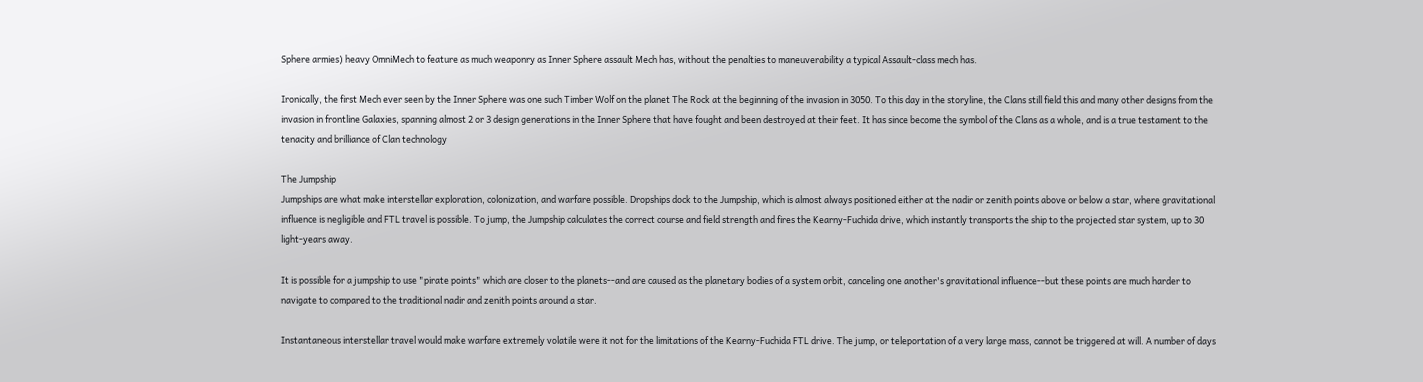Sphere armies) heavy OmniMech to feature as much weaponry as Inner Sphere assault Mech has, without the penalties to maneuverability a typical Assault-class mech has.

Ironically, the first Mech ever seen by the Inner Sphere was one such Timber Wolf on the planet The Rock at the beginning of the invasion in 3050. To this day in the storyline, the Clans still field this and many other designs from the invasion in frontline Galaxies, spanning almost 2 or 3 design generations in the Inner Sphere that have fought and been destroyed at their feet. It has since become the symbol of the Clans as a whole, and is a true testament to the tenacity and brilliance of Clan technology

The Jumpship
Jumpships are what make interstellar exploration, colonization, and warfare possible. Dropships dock to the Jumpship, which is almost always positioned either at the nadir or zenith points above or below a star, where gravitational influence is negligible and FTL travel is possible. To jump, the Jumpship calculates the correct course and field strength and fires the Kearny-Fuchida drive, which instantly transports the ship to the projected star system, up to 30 light-years away.

It is possible for a jumpship to use "pirate points" which are closer to the planets--and are caused as the planetary bodies of a system orbit, canceling one another's gravitational influence--but these points are much harder to navigate to compared to the traditional nadir and zenith points around a star.

Instantaneous interstellar travel would make warfare extremely volatile were it not for the limitations of the Kearny-Fuchida FTL drive. The jump, or teleportation of a very large mass, cannot be triggered at will. A number of days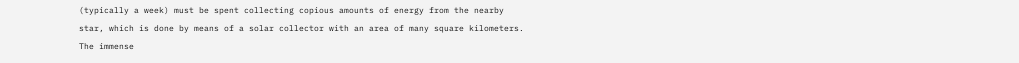(typically a week) must be spent collecting copious amounts of energy from the nearby star, which is done by means of a solar collector with an area of many square kilometers. The immense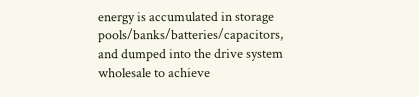energy is accumulated in storage pools/banks/batteries/capacitors, and dumped into the drive system wholesale to achieve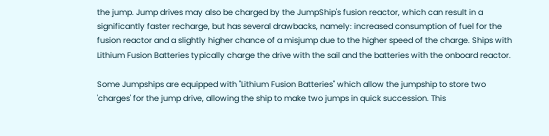the jump. Jump drives may also be charged by the JumpShip's fusion reactor, which can result in a significantly faster recharge, but has several drawbacks, namely: increased consumption of fuel for the fusion reactor and a slightly higher chance of a misjump due to the higher speed of the charge. Ships with Lithium Fusion Batteries typically charge the drive with the sail and the batteries with the onboard reactor.

Some Jumpships are equipped with "Lithium Fusion Batteries" which allow the jumpship to store two 'charges' for the jump drive, allowing the ship to make two jumps in quick succession. This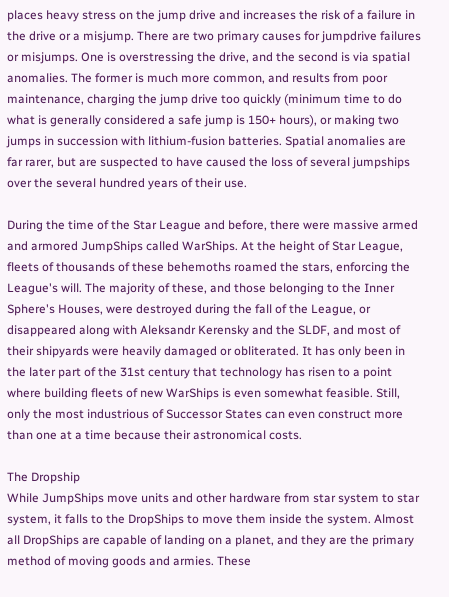places heavy stress on the jump drive and increases the risk of a failure in the drive or a misjump. There are two primary causes for jumpdrive failures or misjumps. One is overstressing the drive, and the second is via spatial anomalies. The former is much more common, and results from poor maintenance, charging the jump drive too quickly (minimum time to do what is generally considered a safe jump is 150+ hours), or making two jumps in succession with lithium-fusion batteries. Spatial anomalies are far rarer, but are suspected to have caused the loss of several jumpships over the several hundred years of their use.

During the time of the Star League and before, there were massive armed and armored JumpShips called WarShips. At the height of Star League, fleets of thousands of these behemoths roamed the stars, enforcing the League's will. The majority of these, and those belonging to the Inner Sphere's Houses, were destroyed during the fall of the League, or disappeared along with Aleksandr Kerensky and the SLDF, and most of their shipyards were heavily damaged or obliterated. It has only been in the later part of the 31st century that technology has risen to a point where building fleets of new WarShips is even somewhat feasible. Still, only the most industrious of Successor States can even construct more than one at a time because their astronomical costs.

The Dropship
While JumpShips move units and other hardware from star system to star system, it falls to the DropShips to move them inside the system. Almost all DropShips are capable of landing on a planet, and they are the primary method of moving goods and armies. These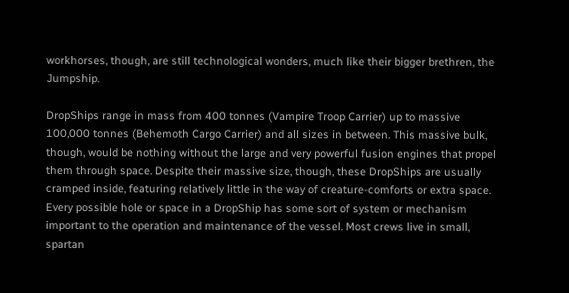workhorses, though, are still technological wonders, much like their bigger brethren, the Jumpship.

DropShips range in mass from 400 tonnes (Vampire Troop Carrier) up to massive 100,000 tonnes (Behemoth Cargo Carrier) and all sizes in between. This massive bulk, though, would be nothing without the large and very powerful fusion engines that propel them through space. Despite their massive size, though, these DropShips are usually cramped inside, featuring relatively little in the way of creature-comforts or extra space. Every possible hole or space in a DropShip has some sort of system or mechanism important to the operation and maintenance of the vessel. Most crews live in small, spartan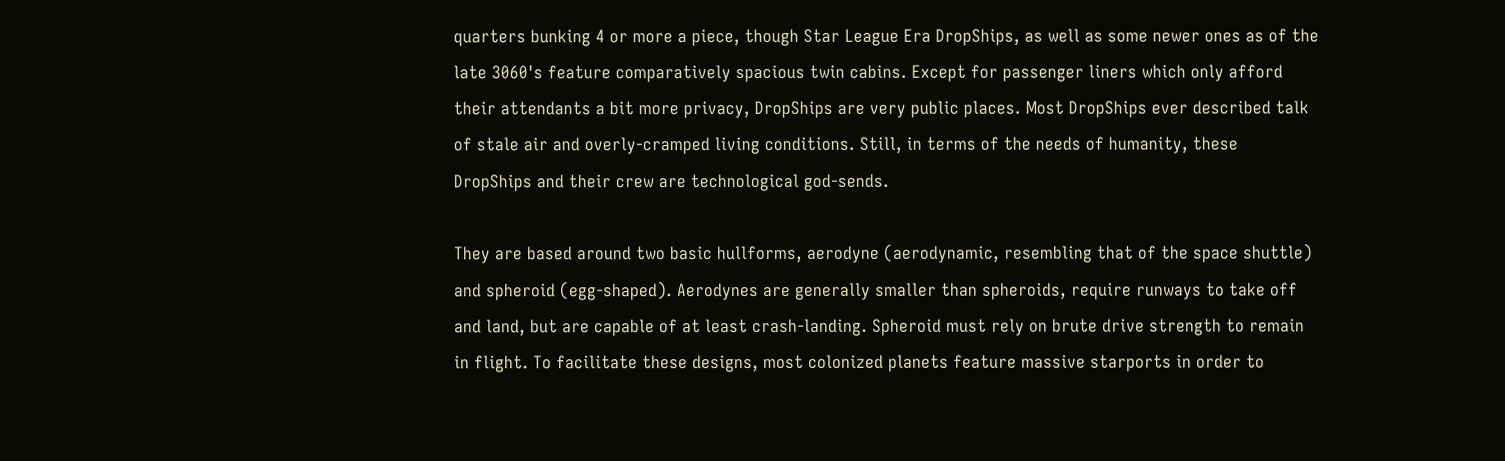quarters bunking 4 or more a piece, though Star League Era DropShips, as well as some newer ones as of the late 3060's feature comparatively spacious twin cabins. Except for passenger liners which only afford their attendants a bit more privacy, DropShips are very public places. Most DropShips ever described talk of stale air and overly-cramped living conditions. Still, in terms of the needs of humanity, these DropShips and their crew are technological god-sends.

They are based around two basic hullforms, aerodyne (aerodynamic, resembling that of the space shuttle) and spheroid (egg-shaped). Aerodynes are generally smaller than spheroids, require runways to take off and land, but are capable of at least crash-landing. Spheroid must rely on brute drive strength to remain in flight. To facilitate these designs, most colonized planets feature massive starports in order to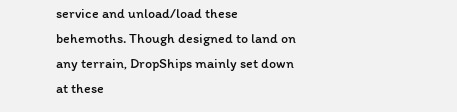service and unload/load these behemoths. Though designed to land on any terrain, DropShips mainly set down at these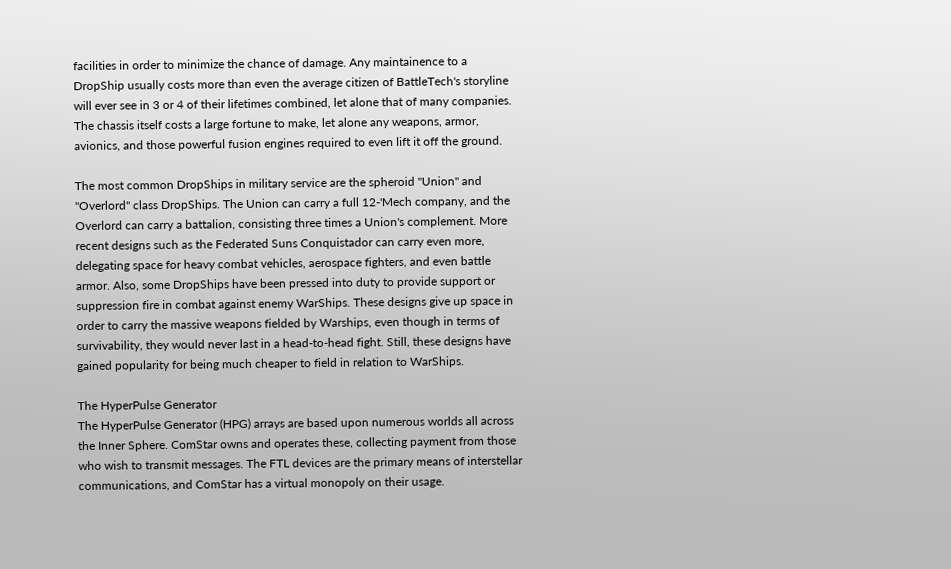facilities in order to minimize the chance of damage. Any maintainence to a DropShip usually costs more than even the average citizen of BattleTech's storyline will ever see in 3 or 4 of their lifetimes combined, let alone that of many companies. The chassis itself costs a large fortune to make, let alone any weapons, armor, avionics, and those powerful fusion engines required to even lift it off the ground.

The most common DropShips in military service are the spheroid "Union" and "Overlord" class DropShips. The Union can carry a full 12-'Mech company, and the Overlord can carry a battalion, consisting three times a Union's complement. More recent designs such as the Federated Suns Conquistador can carry even more, delegating space for heavy combat vehicles, aerospace fighters, and even battle armor. Also, some DropShips have been pressed into duty to provide support or suppression fire in combat against enemy WarShips. These designs give up space in order to carry the massive weapons fielded by Warships, even though in terms of survivability, they would never last in a head-to-head fight. Still, these designs have gained popularity for being much cheaper to field in relation to WarShips.

The HyperPulse Generator
The HyperPulse Generator (HPG) arrays are based upon numerous worlds all across the Inner Sphere. ComStar owns and operates these, collecting payment from those who wish to transmit messages. The FTL devices are the primary means of interstellar communications, and ComStar has a virtual monopoly on their usage.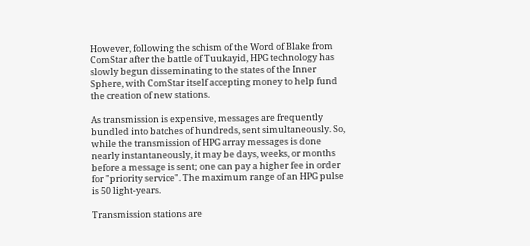However, following the schism of the Word of Blake from ComStar after the battle of Tuukayid, HPG technology has slowly begun disseminating to the states of the Inner Sphere, with ComStar itself accepting money to help fund the creation of new stations.

As transmission is expensive, messages are frequently bundled into batches of hundreds, sent simultaneously. So, while the transmission of HPG array messages is done nearly instantaneously, it may be days, weeks, or months before a message is sent; one can pay a higher fee in order for "priority service". The maximum range of an HPG pulse is 50 light-years.

Transmission stations are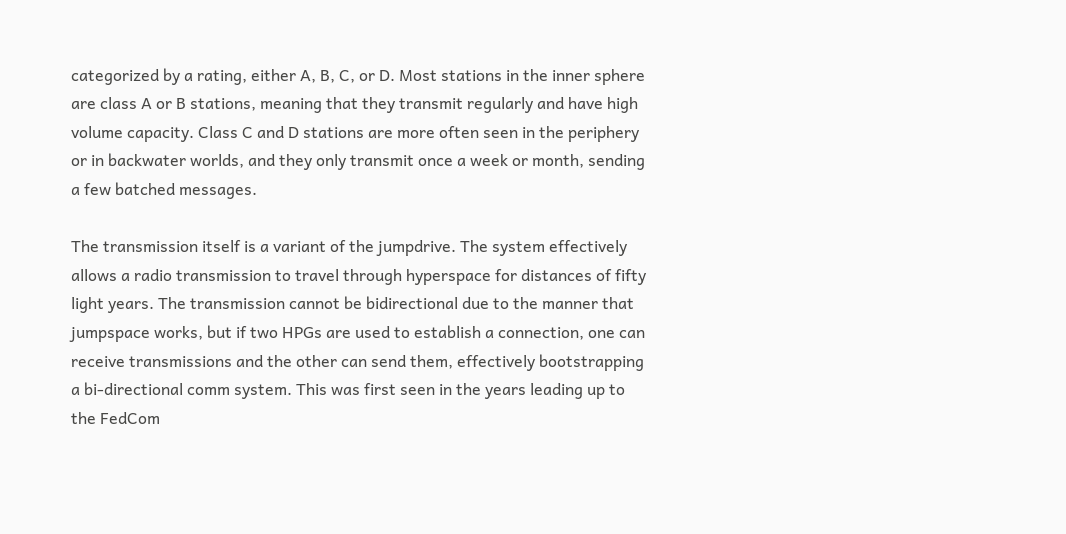categorized by a rating, either A, B, C, or D. Most stations in the inner sphere are class A or B stations, meaning that they transmit regularly and have high volume capacity. Class C and D stations are more often seen in the periphery or in backwater worlds, and they only transmit once a week or month, sending a few batched messages.

The transmission itself is a variant of the jumpdrive. The system effectively allows a radio transmission to travel through hyperspace for distances of fifty light years. The transmission cannot be bidirectional due to the manner that jumpspace works, but if two HPGs are used to establish a connection, one can receive transmissions and the other can send them, effectively bootstrapping a bi-directional comm system. This was first seen in the years leading up to the FedCom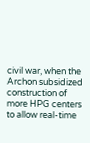civil war, when the Archon subsidized construction of more HPG centers to allow real-time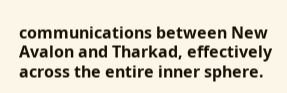communications between New Avalon and Tharkad, effectively across the entire inner sphere.